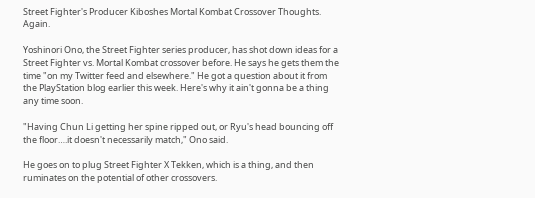Street Fighter's Producer Kiboshes Mortal Kombat Crossover Thoughts. Again.

Yoshinori Ono, the Street Fighter series producer, has shot down ideas for a Street Fighter vs. Mortal Kombat crossover before. He says he gets them the time "on my Twitter feed and elsewhere." He got a question about it from the PlayStation blog earlier this week. Here's why it ain't gonna be a thing any time soon.

"Having Chun Li getting her spine ripped out, or Ryu's head bouncing off the floor….it doesn't necessarily match," Ono said.

He goes on to plug Street Fighter X Tekken, which is a thing, and then ruminates on the potential of other crossovers.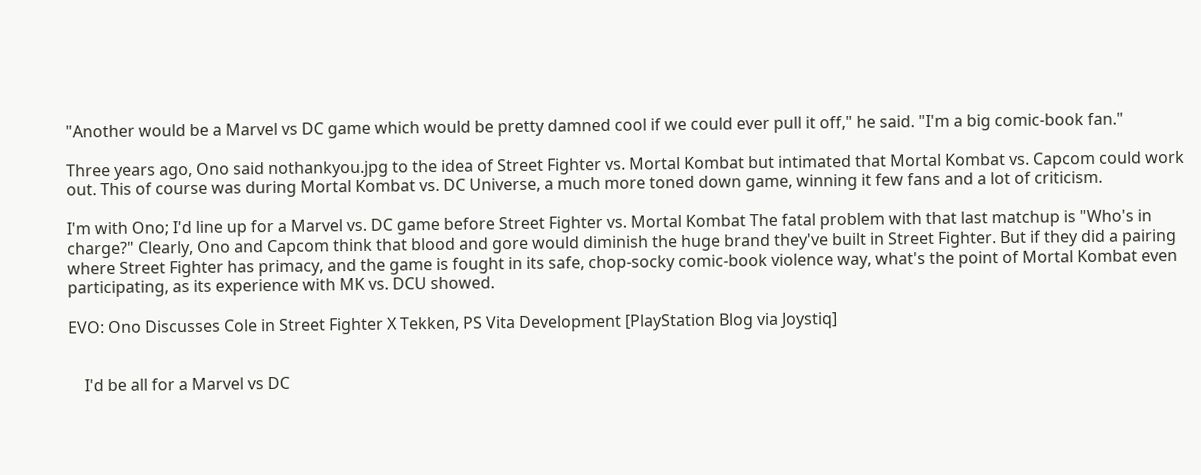"Another would be a Marvel vs DC game which would be pretty damned cool if we could ever pull it off," he said. "I'm a big comic-book fan."

Three years ago, Ono said nothankyou.jpg to the idea of Street Fighter vs. Mortal Kombat but intimated that Mortal Kombat vs. Capcom could work out. This of course was during Mortal Kombat vs. DC Universe, a much more toned down game, winning it few fans and a lot of criticism.

I'm with Ono; I'd line up for a Marvel vs. DC game before Street Fighter vs. Mortal Kombat The fatal problem with that last matchup is "Who's in charge?" Clearly, Ono and Capcom think that blood and gore would diminish the huge brand they've built in Street Fighter. But if they did a pairing where Street Fighter has primacy, and the game is fought in its safe, chop-socky comic-book violence way, what's the point of Mortal Kombat even participating, as its experience with MK vs. DCU showed.

EVO: Ono Discusses Cole in Street Fighter X Tekken, PS Vita Development [PlayStation Blog via Joystiq]


    I'd be all for a Marvel vs DC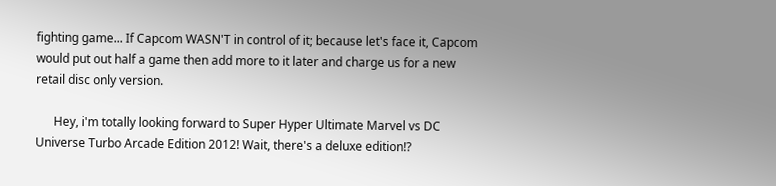fighting game... If Capcom WASN'T in control of it; because let's face it, Capcom would put out half a game then add more to it later and charge us for a new retail disc only version.

      Hey, i'm totally looking forward to Super Hyper Ultimate Marvel vs DC Universe Turbo Arcade Edition 2012! Wait, there's a deluxe edition!?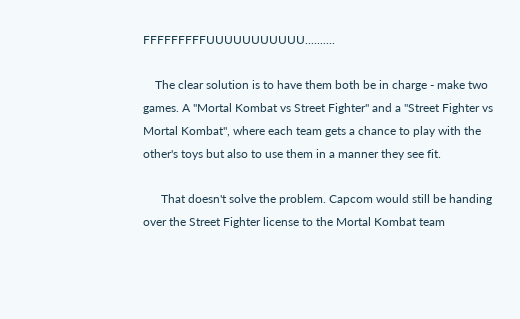FFFFFFFFFUUUUUUUUUUU..........

    The clear solution is to have them both be in charge - make two games. A "Mortal Kombat vs Street Fighter" and a "Street Fighter vs Mortal Kombat", where each team gets a chance to play with the other's toys but also to use them in a manner they see fit.

      That doesn't solve the problem. Capcom would still be handing over the Street Fighter license to the Mortal Kombat team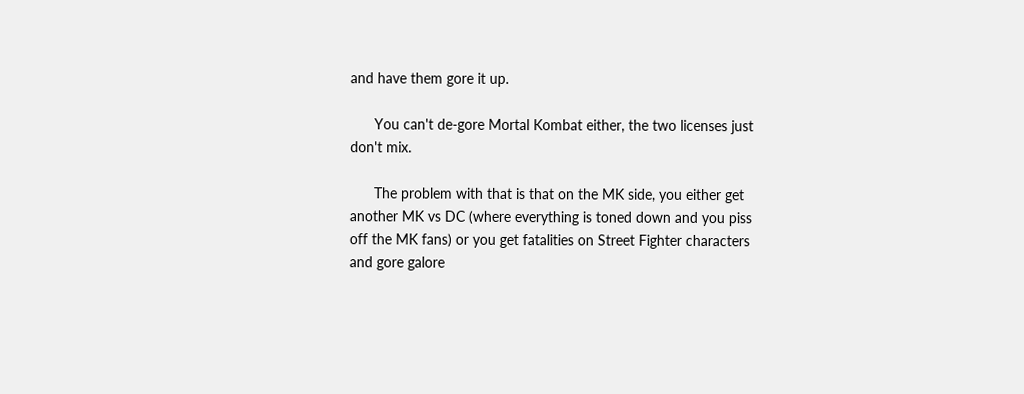and have them gore it up.

      You can't de-gore Mortal Kombat either, the two licenses just don't mix.

      The problem with that is that on the MK side, you either get another MK vs DC (where everything is toned down and you piss off the MK fans) or you get fatalities on Street Fighter characters and gore galore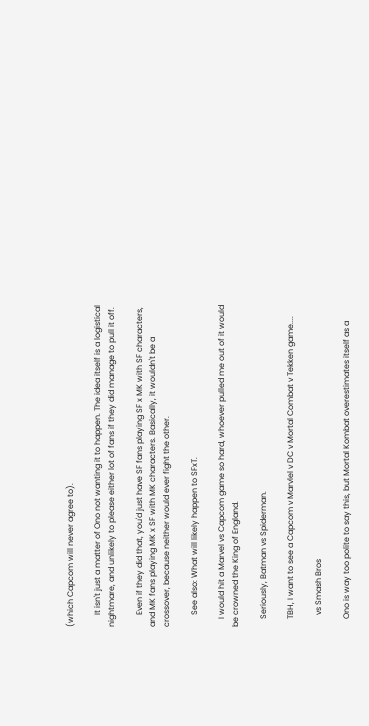(which Capcom will never agree to).

      It isn't just a matter of Ono not wanting it to happen. The idea itself is a logistical nightmare, and unlikely to please either lot of fans if they did manage to pull it off.

      Even if they did that, you'd just have SF fans playing SF x MK with SF characters, and MK fans playing MK x SF with MK characters. Basically, it wouldn't be a crossover, because neither would ever fight the other.

      See also: What will likely happen to SFxT.

    I would hit a Marvel vs Capcom game so hard, whoever pulled me out of it would be crowned the King of England.

    Seriously, Batman vs Spiderman.

    TBH, I want to see a Capcom v Marvlel v DC v Mortal Combat v Tekken game....

      vs Smash Bros

    Ono is way too polite to say this, but Mortal Kombat overestimates itself as a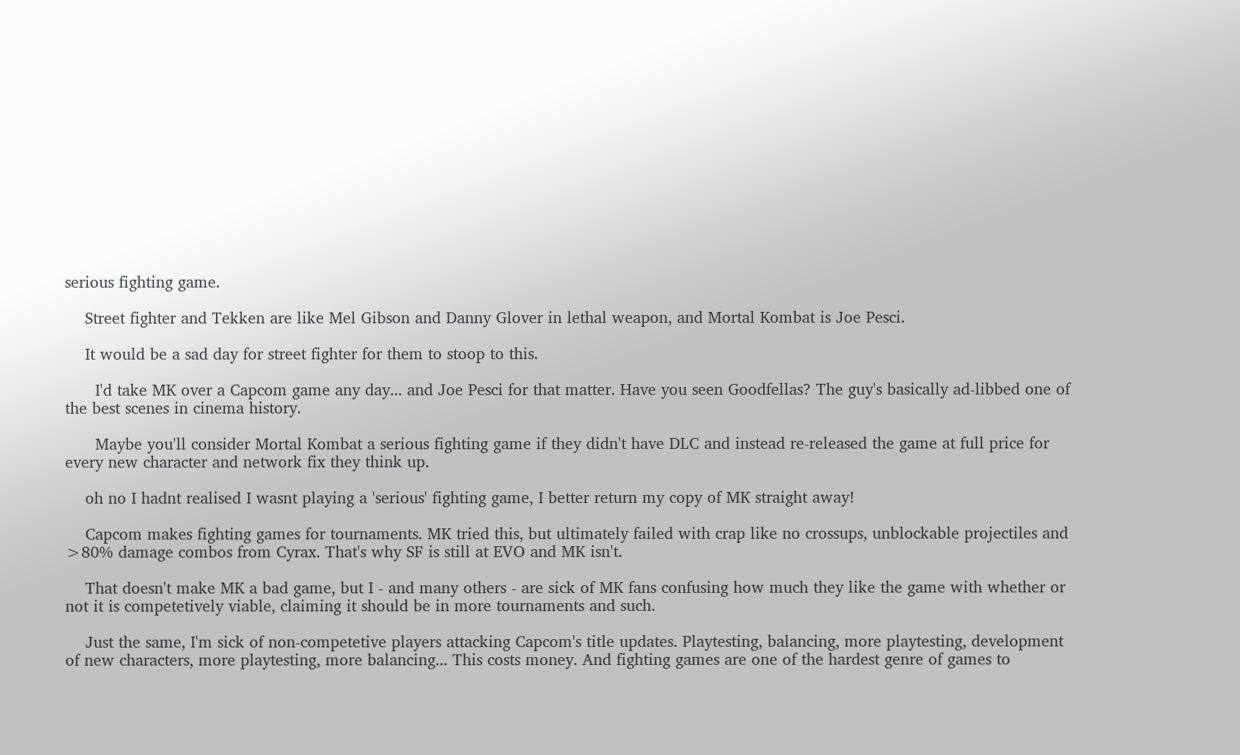serious fighting game.

    Street fighter and Tekken are like Mel Gibson and Danny Glover in lethal weapon, and Mortal Kombat is Joe Pesci.

    It would be a sad day for street fighter for them to stoop to this.

      I'd take MK over a Capcom game any day... and Joe Pesci for that matter. Have you seen Goodfellas? The guy's basically ad-libbed one of the best scenes in cinema history.

      Maybe you'll consider Mortal Kombat a serious fighting game if they didn't have DLC and instead re-released the game at full price for every new character and network fix they think up.

    oh no I hadnt realised I wasnt playing a 'serious' fighting game, I better return my copy of MK straight away!

    Capcom makes fighting games for tournaments. MK tried this, but ultimately failed with crap like no crossups, unblockable projectiles and >80% damage combos from Cyrax. That's why SF is still at EVO and MK isn't.

    That doesn't make MK a bad game, but I - and many others - are sick of MK fans confusing how much they like the game with whether or not it is competetively viable, claiming it should be in more tournaments and such.

    Just the same, I'm sick of non-competetive players attacking Capcom's title updates. Playtesting, balancing, more playtesting, development of new characters, more playtesting, more balancing... This costs money. And fighting games are one of the hardest genre of games to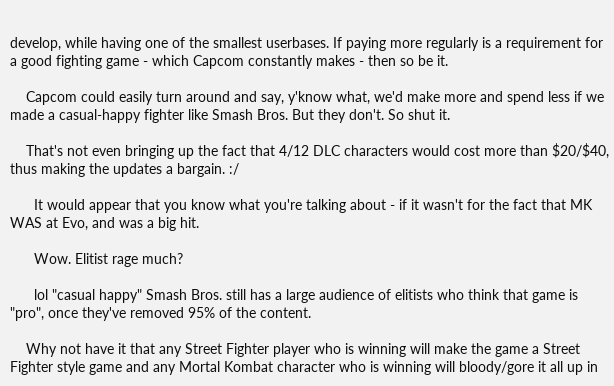develop, while having one of the smallest userbases. If paying more regularly is a requirement for a good fighting game - which Capcom constantly makes - then so be it.

    Capcom could easily turn around and say, y'know what, we'd make more and spend less if we made a casual-happy fighter like Smash Bros. But they don't. So shut it.

    That's not even bringing up the fact that 4/12 DLC characters would cost more than $20/$40, thus making the updates a bargain. :/

      It would appear that you know what you're talking about - if it wasn't for the fact that MK WAS at Evo, and was a big hit.

      Wow. Elitist rage much?

      lol "casual happy" Smash Bros. still has a large audience of elitists who think that game is "pro", once they've removed 95% of the content.

    Why not have it that any Street Fighter player who is winning will make the game a Street Fighter style game and any Mortal Kombat character who is winning will bloody/gore it all up in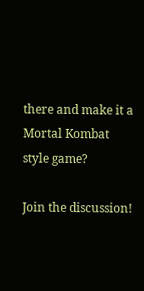there and make it a Mortal Kombat style game?

Join the discussion!